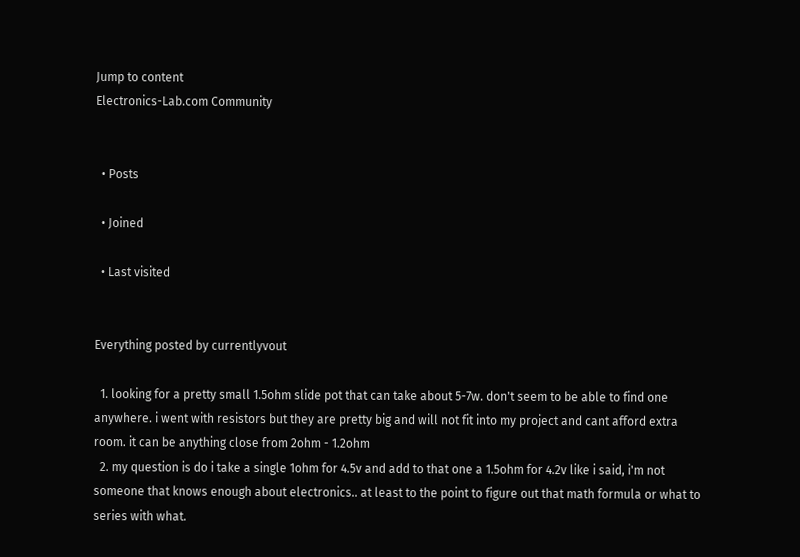Jump to content
Electronics-Lab.com Community


  • Posts

  • Joined

  • Last visited


Everything posted by currentlyvout

  1. looking for a pretty small 1.5ohm slide pot that can take about 5-7w. don't seem to be able to find one anywhere. i went with resistors but they are pretty big and will not fit into my project and cant afford extra room. it can be anything close from 2ohm - 1.2ohm
  2. my question is do i take a single 1ohm for 4.5v and add to that one a 1.5ohm for 4.2v like i said, i'm not someone that knows enough about electronics.. at least to the point to figure out that math formula or what to series with what.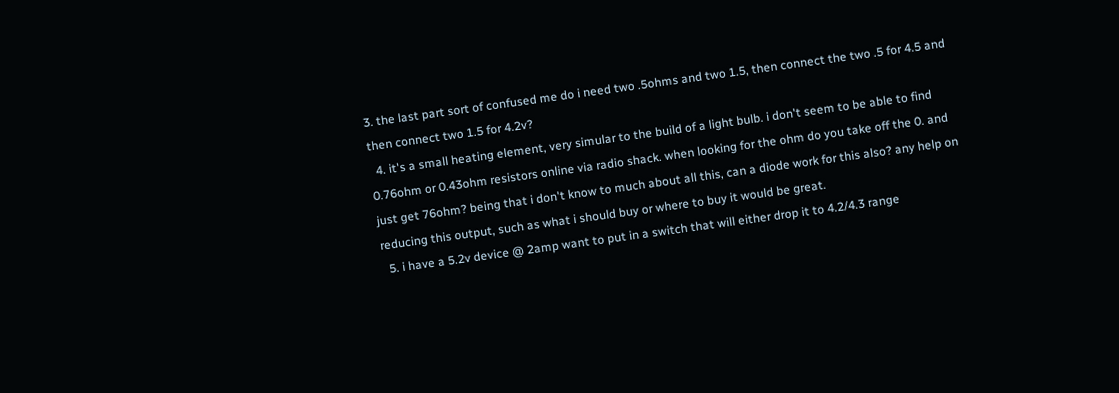3. the last part sort of confused me do i need two .5ohms and two 1.5, then connect the two .5 for 4.5 and then connect two 1.5 for 4.2v?
  4. it's a small heating element, very simular to the build of a light bulb. i don't seem to be able to find 0.76ohm or 0.43ohm resistors online via radio shack. when looking for the ohm do you take off the 0. and just get 76ohm? being that i don't know to much about all this, can a diode work for this also? any help on reducing this output, such as what i should buy or where to buy it would be great.
  5. i have a 5.2v device @ 2amp want to put in a switch that will either drop it to 4.2/4.3 range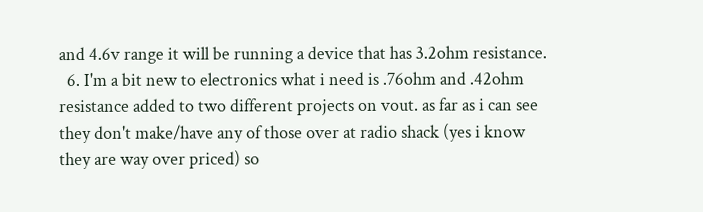and 4.6v range it will be running a device that has 3.2ohm resistance.
  6. I'm a bit new to electronics what i need is .76ohm and .42ohm resistance added to two different projects on vout. as far as i can see they don't make/have any of those over at radio shack (yes i know they are way over priced) so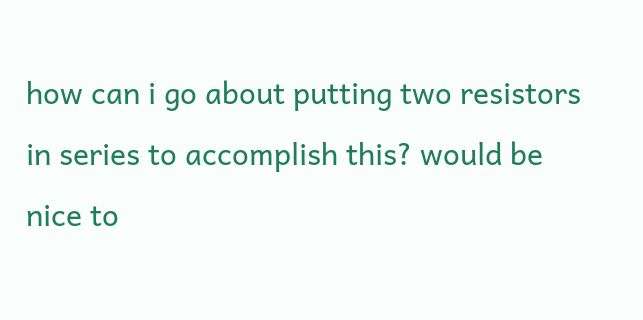how can i go about putting two resistors in series to accomplish this? would be nice to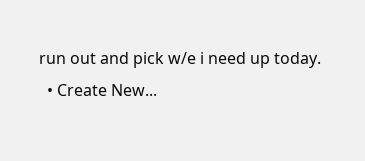run out and pick w/e i need up today.
  • Create New...